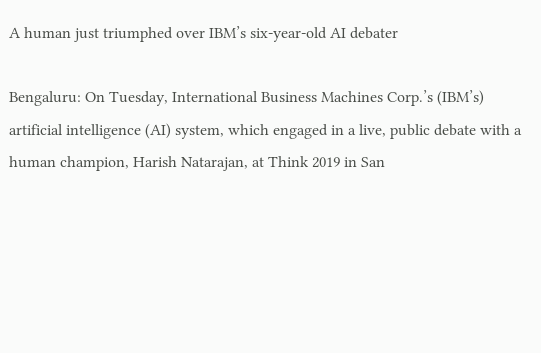A human just triumphed over IBM’s six-year-old AI debater

Bengaluru: On Tuesday, International Business Machines Corp.’s (IBM’s) artificial intelligence (AI) system, which engaged in a live, public debate with a human champion, Harish Natarajan, at Think 2019 in San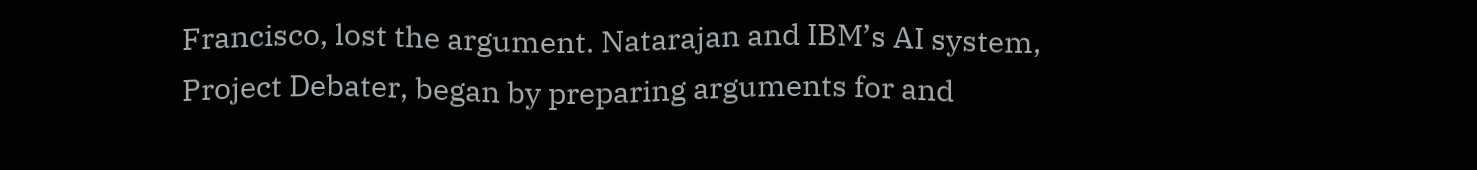Francisco, lost the argument. Natarajan and IBM’s AI system, Project Debater, began by preparing arguments for and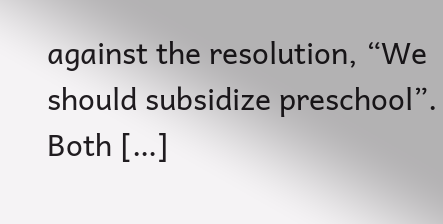against the resolution, “We should subsidize preschool”. Both […]